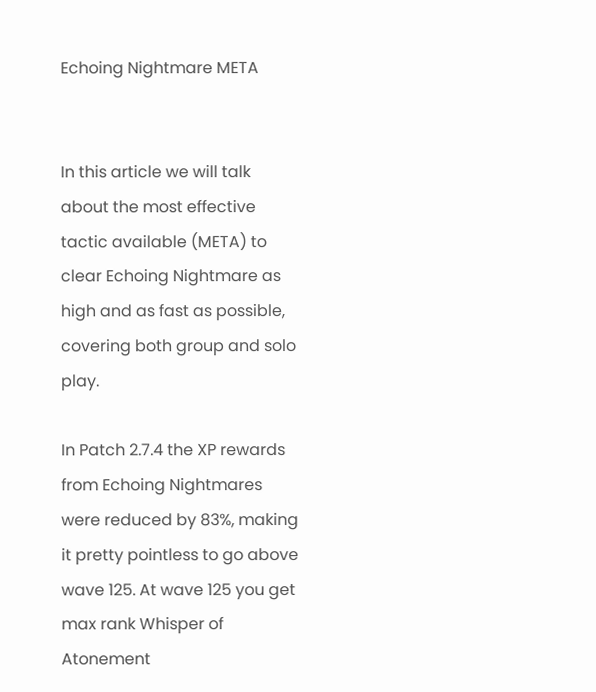Echoing Nightmare META


In this article we will talk about the most effective tactic available (META) to clear Echoing Nightmare as high and as fast as possible, covering both group and solo play.

In Patch 2.7.4 the XP rewards from Echoing Nightmares were reduced by 83%, making it pretty pointless to go above wave 125. At wave 125 you get max rank Whisper of Atonement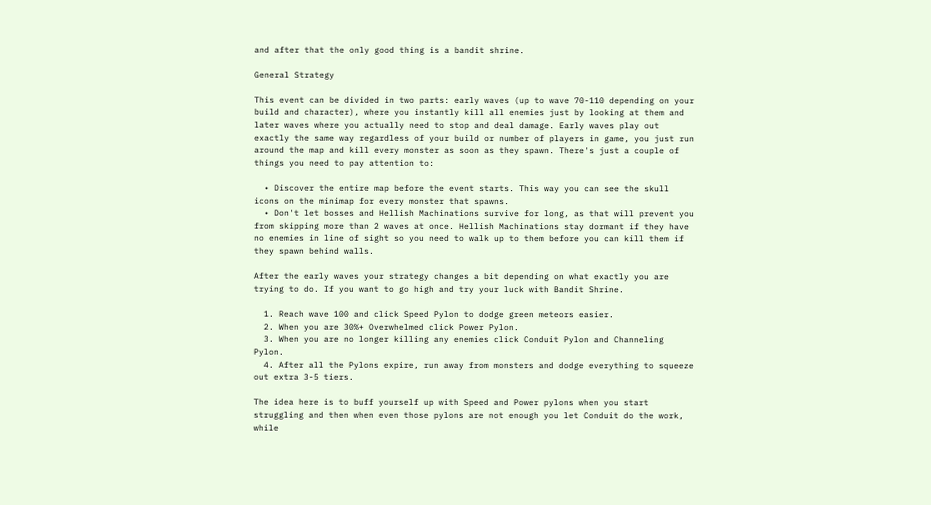and after that the only good thing is a bandit shrine.

General Strategy

This event can be divided in two parts: early waves (up to wave 70-110 depending on your build and character), where you instantly kill all enemies just by looking at them and later waves where you actually need to stop and deal damage. Early waves play out exactly the same way regardless of your build or number of players in game, you just run around the map and kill every monster as soon as they spawn. There's just a couple of things you need to pay attention to:

  • Discover the entire map before the event starts. This way you can see the skull icons on the minimap for every monster that spawns.
  • Don't let bosses and Hellish Machinations survive for long, as that will prevent you from skipping more than 2 waves at once. Hellish Machinations stay dormant if they have no enemies in line of sight so you need to walk up to them before you can kill them if they spawn behind walls.

After the early waves your strategy changes a bit depending on what exactly you are trying to do. If you want to go high and try your luck with Bandit Shrine.

  1. Reach wave 100 and click Speed Pylon to dodge green meteors easier.
  2. When you are 30%+ Overwhelmed click Power Pylon.
  3. When you are no longer killing any enemies click Conduit Pylon and Channeling Pylon.
  4. After all the Pylons expire, run away from monsters and dodge everything to squeeze out extra 3-5 tiers.

The idea here is to buff yourself up with Speed and Power pylons when you start struggling and then when even those pylons are not enough you let Conduit do the work, while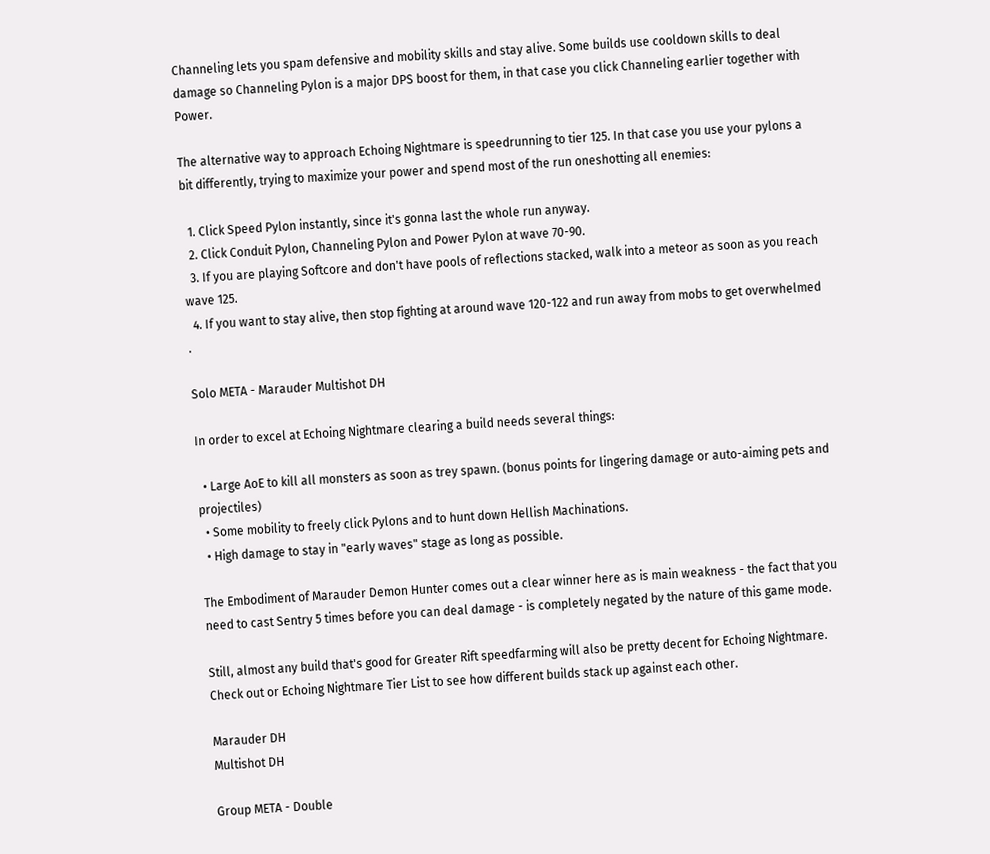Channeling lets you spam defensive and mobility skills and stay alive. Some builds use cooldown skills to deal damage so Channeling Pylon is a major DPS boost for them, in that case you click Channeling earlier together with Power.

The alternative way to approach Echoing Nightmare is speedrunning to tier 125. In that case you use your pylons a bit differently, trying to maximize your power and spend most of the run oneshotting all enemies:

  1. Click Speed Pylon instantly, since it's gonna last the whole run anyway.
  2. Click Conduit Pylon, Channeling Pylon and Power Pylon at wave 70-90.
  3. If you are playing Softcore and don't have pools of reflections stacked, walk into a meteor as soon as you reach wave 125.
  4. If you want to stay alive, then stop fighting at around wave 120-122 and run away from mobs to get overwhelmed .

Solo META - Marauder Multishot DH

In order to excel at Echoing Nightmare clearing a build needs several things:

  • Large AoE to kill all monsters as soon as trey spawn. (bonus points for lingering damage or auto-aiming pets and projectiles)
  • Some mobility to freely click Pylons and to hunt down Hellish Machinations.
  • High damage to stay in "early waves" stage as long as possible.

The Embodiment of Marauder Demon Hunter comes out a clear winner here as is main weakness - the fact that you need to cast Sentry 5 times before you can deal damage - is completely negated by the nature of this game mode.

Still, almost any build that's good for Greater Rift speedfarming will also be pretty decent for Echoing Nightmare. Check out or Echoing Nightmare Tier List to see how different builds stack up against each other.

Marauder DH
Multishot DH

Group META - Double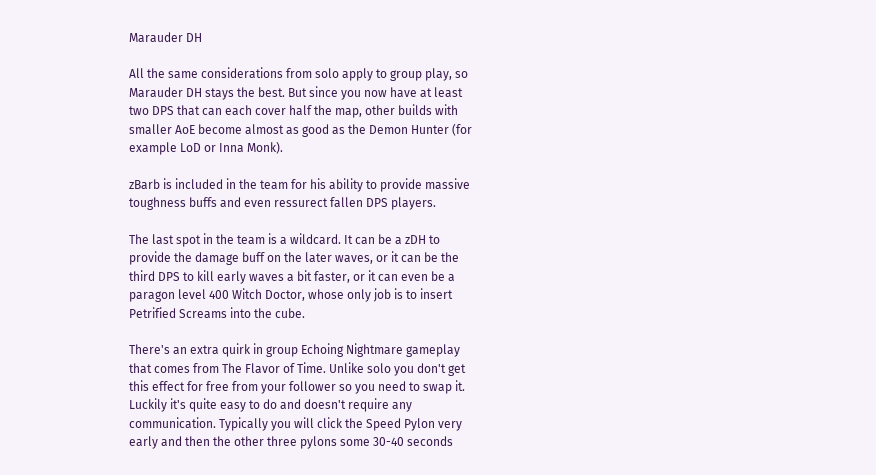Marauder DH

All the same considerations from solo apply to group play, so Marauder DH stays the best. But since you now have at least two DPS that can each cover half the map, other builds with smaller AoE become almost as good as the Demon Hunter (for example LoD or Inna Monk).

zBarb is included in the team for his ability to provide massive toughness buffs and even ressurect fallen DPS players.

The last spot in the team is a wildcard. It can be a zDH to provide the damage buff on the later waves, or it can be the third DPS to kill early waves a bit faster, or it can even be a paragon level 400 Witch Doctor, whose only job is to insert Petrified Screams into the cube.

There's an extra quirk in group Echoing Nightmare gameplay that comes from The Flavor of Time. Unlike solo you don't get this effect for free from your follower so you need to swap it. Luckily it's quite easy to do and doesn't require any communication. Typically you will click the Speed Pylon very early and then the other three pylons some 30-40 seconds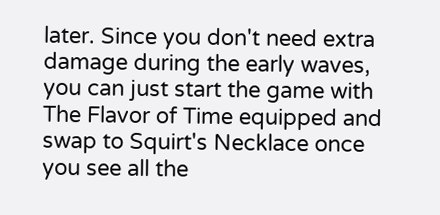later. Since you don't need extra damage during the early waves, you can just start the game with The Flavor of Time equipped and swap to Squirt's Necklace once you see all the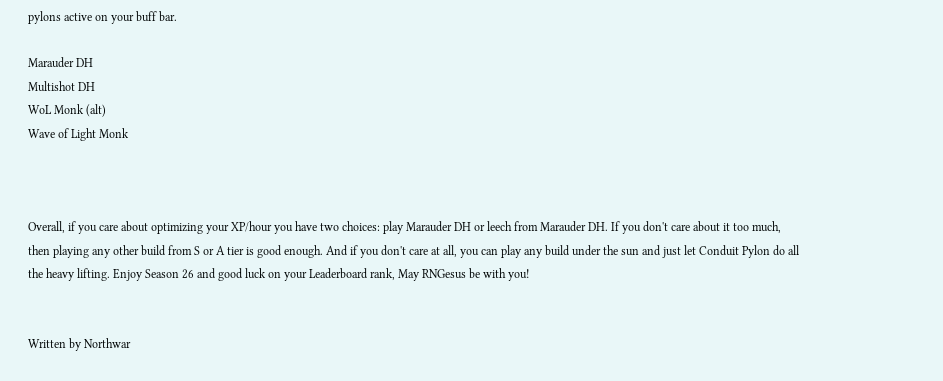pylons active on your buff bar.

Marauder DH
Multishot DH
WoL Monk (alt)
Wave of Light Monk



Overall, if you care about optimizing your XP/hour you have two choices: play Marauder DH or leech from Marauder DH. If you don't care about it too much, then playing any other build from S or A tier is good enough. And if you don't care at all, you can play any build under the sun and just let Conduit Pylon do all the heavy lifting. Enjoy Season 26 and good luck on your Leaderboard rank, May RNGesus be with you!


Written by Northwar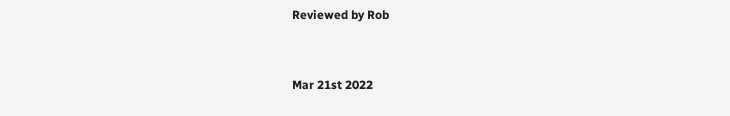Reviewed by Rob


Mar 21st 2022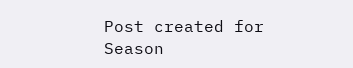Post created for Season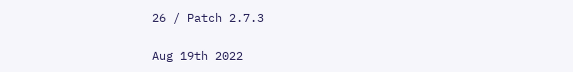26 / Patch 2.7.3

Aug 19th 2022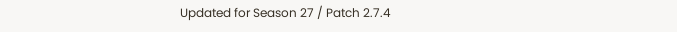Updated for Season 27 / Patch 2.7.4